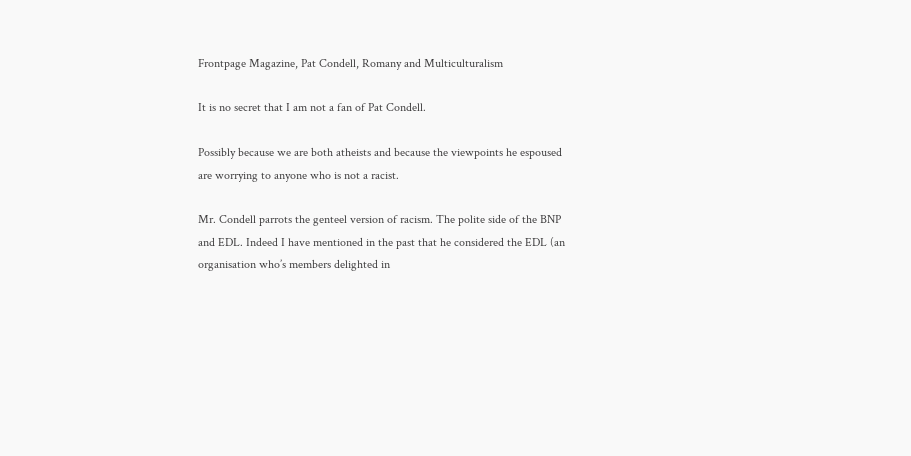Frontpage Magazine, Pat Condell, Romany and Multiculturalism

It is no secret that I am not a fan of Pat Condell.

Possibly because we are both atheists and because the viewpoints he espoused are worrying to anyone who is not a racist.

Mr. Condell parrots the genteel version of racism. The polite side of the BNP and EDL. Indeed I have mentioned in the past that he considered the EDL (an organisation who’s members delighted in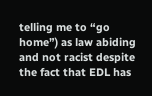telling me to “go home”) as law abiding and not racist despite the fact that EDL has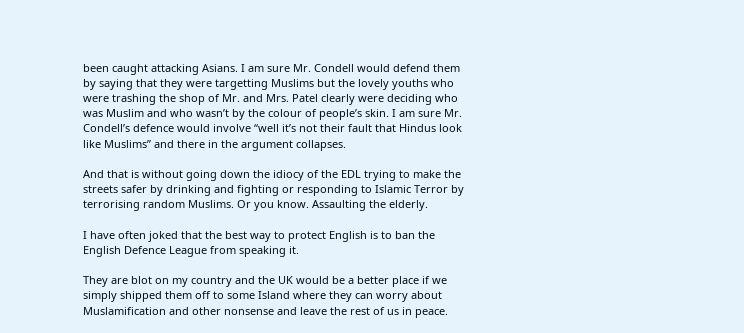been caught attacking Asians. I am sure Mr. Condell would defend them by saying that they were targetting Muslims but the lovely youths who were trashing the shop of Mr. and Mrs. Patel clearly were deciding who was Muslim and who wasn’t by the colour of people’s skin. I am sure Mr. Condell’s defence would involve “well it’s not their fault that Hindus look like Muslims” and there in the argument collapses.

And that is without going down the idiocy of the EDL trying to make the streets safer by drinking and fighting or responding to Islamic Terror by terrorising random Muslims. Or you know. Assaulting the elderly.

I have often joked that the best way to protect English is to ban the English Defence League from speaking it.

They are blot on my country and the UK would be a better place if we simply shipped them off to some Island where they can worry about Muslamification and other nonsense and leave the rest of us in peace.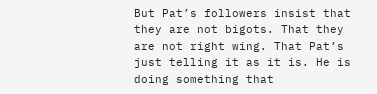But Pat’s followers insist that they are not bigots. That they are not right wing. That Pat’s just telling it as it is. He is doing something that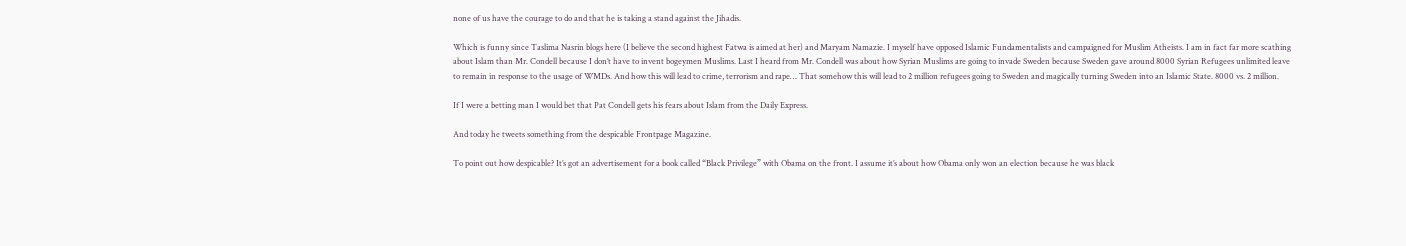none of us have the courage to do and that he is taking a stand against the Jihadis.

Which is funny since Taslima Nasrin blogs here (I believe the second highest Fatwa is aimed at her) and Maryam Namazie. I myself have opposed Islamic Fundamentalists and campaigned for Muslim Atheists. I am in fact far more scathing about Islam than Mr. Condell because I don’t have to invent bogeymen Muslims. Last I heard from Mr. Condell was about how Syrian Muslims are going to invade Sweden because Sweden gave around 8000 Syrian Refugees unlimited leave to remain in response to the usage of WMDs. And how this will lead to crime, terrorism and rape… That somehow this will lead to 2 million refugees going to Sweden and magically turning Sweden into an Islamic State. 8000 vs. 2 million.

If I were a betting man I would bet that Pat Condell gets his fears about Islam from the Daily Express.

And today he tweets something from the despicable Frontpage Magazine.

To point out how despicable? It’s got an advertisement for a book called “Black Privilege” with Obama on the front. I assume it’s about how Obama only won an election because he was black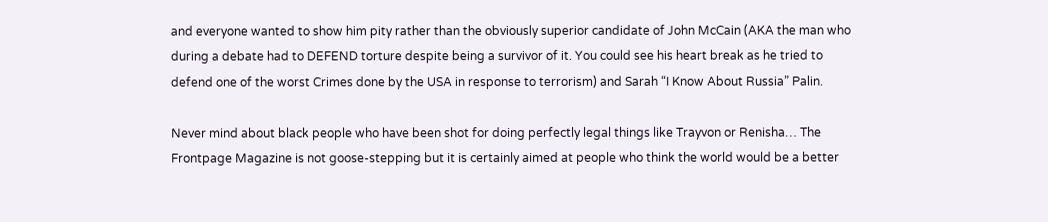and everyone wanted to show him pity rather than the obviously superior candidate of John McCain (AKA the man who during a debate had to DEFEND torture despite being a survivor of it. You could see his heart break as he tried to defend one of the worst Crimes done by the USA in response to terrorism) and Sarah “I Know About Russia” Palin.

Never mind about black people who have been shot for doing perfectly legal things like Trayvon or Renisha… The Frontpage Magazine is not goose-stepping but it is certainly aimed at people who think the world would be a better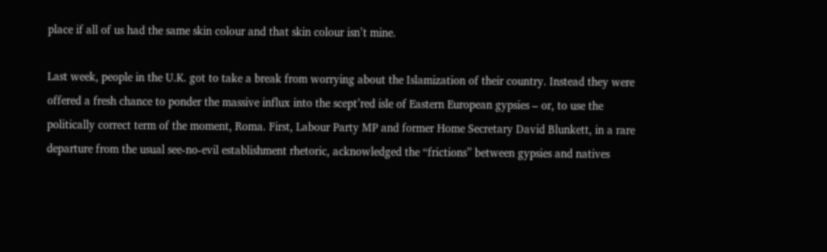place if all of us had the same skin colour and that skin colour isn’t mine.

Last week, people in the U.K. got to take a break from worrying about the Islamization of their country. Instead they were offered a fresh chance to ponder the massive influx into the scept’red isle of Eastern European gypsies – or, to use the politically correct term of the moment, Roma. First, Labour Party MP and former Home Secretary David Blunkett, in a rare departure from the usual see-no-evil establishment rhetoric, acknowledged the “frictions” between gypsies and natives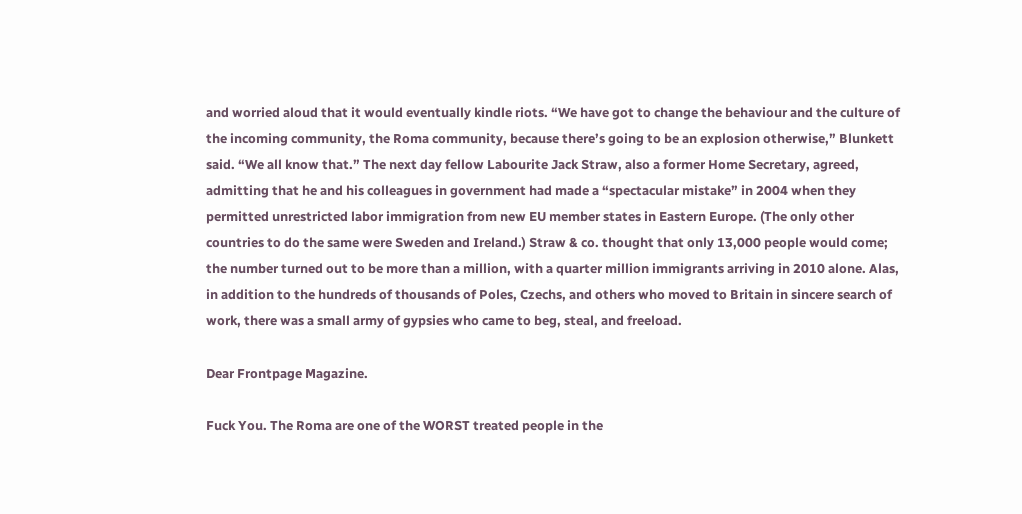and worried aloud that it would eventually kindle riots. “We have got to change the behaviour and the culture of the incoming community, the Roma community, because there’s going to be an explosion otherwise,” Blunkett said. “We all know that.” The next day fellow Labourite Jack Straw, also a former Home Secretary, agreed, admitting that he and his colleagues in government had made a “spectacular mistake” in 2004 when they permitted unrestricted labor immigration from new EU member states in Eastern Europe. (The only other countries to do the same were Sweden and Ireland.) Straw & co. thought that only 13,000 people would come; the number turned out to be more than a million, with a quarter million immigrants arriving in 2010 alone. Alas, in addition to the hundreds of thousands of Poles, Czechs, and others who moved to Britain in sincere search of work, there was a small army of gypsies who came to beg, steal, and freeload.

Dear Frontpage Magazine.

Fuck You. The Roma are one of the WORST treated people in the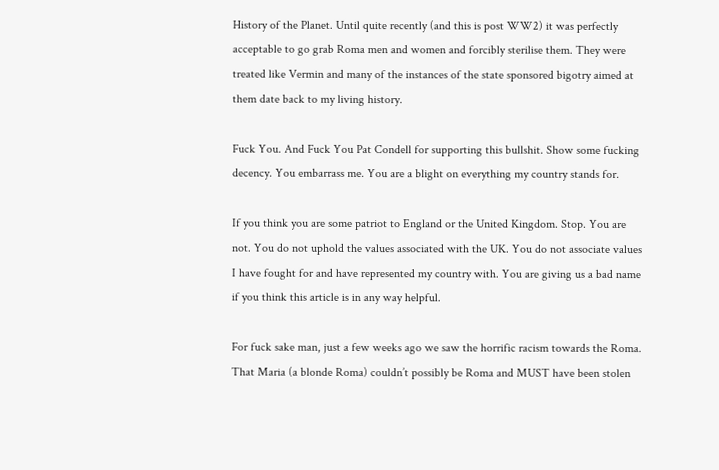History of the Planet. Until quite recently (and this is post WW2) it was perfectly acceptable to go grab Roma men and women and forcibly sterilise them. They were treated like Vermin and many of the instances of the state sponsored bigotry aimed at them date back to my living history.

Fuck You. And Fuck You Pat Condell for supporting this bullshit. Show some fucking decency. You embarrass me. You are a blight on everything my country stands for.

If you think you are some patriot to England or the United Kingdom. Stop. You are not. You do not uphold the values associated with the UK. You do not associate values I have fought for and have represented my country with. You are giving us a bad name if you think this article is in any way helpful.

For fuck sake man, just a few weeks ago we saw the horrific racism towards the Roma. That Maria (a blonde Roma) couldn’t possibly be Roma and MUST have been stolen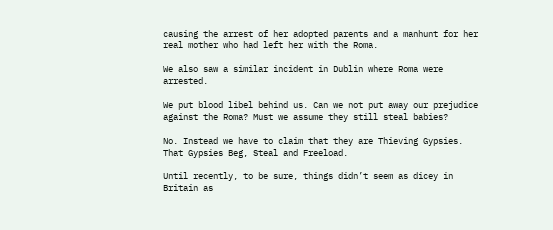causing the arrest of her adopted parents and a manhunt for her real mother who had left her with the Roma.

We also saw a similar incident in Dublin where Roma were arrested.

We put blood libel behind us. Can we not put away our prejudice against the Roma? Must we assume they still steal babies?

No. Instead we have to claim that they are Thieving Gypsies. That Gypsies Beg, Steal and Freeload.

Until recently, to be sure, things didn’t seem as dicey in Britain as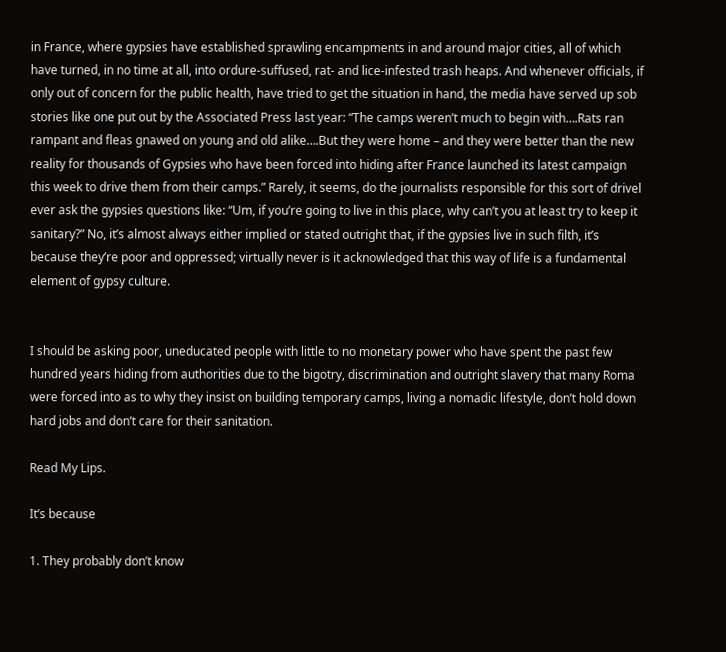in France, where gypsies have established sprawling encampments in and around major cities, all of which have turned, in no time at all, into ordure-suffused, rat- and lice-infested trash heaps. And whenever officials, if only out of concern for the public health, have tried to get the situation in hand, the media have served up sob stories like one put out by the Associated Press last year: “The camps weren’t much to begin with….Rats ran rampant and fleas gnawed on young and old alike….But they were home – and they were better than the new reality for thousands of Gypsies who have been forced into hiding after France launched its latest campaign this week to drive them from their camps.” Rarely, it seems, do the journalists responsible for this sort of drivel ever ask the gypsies questions like: “Um, if you’re going to live in this place, why can’t you at least try to keep it sanitary?” No, it’s almost always either implied or stated outright that, if the gypsies live in such filth, it’s because they’re poor and oppressed; virtually never is it acknowledged that this way of life is a fundamental element of gypsy culture.


I should be asking poor, uneducated people with little to no monetary power who have spent the past few hundred years hiding from authorities due to the bigotry, discrimination and outright slavery that many Roma were forced into as to why they insist on building temporary camps, living a nomadic lifestyle, don’t hold down hard jobs and don’t care for their sanitation.

Read My Lips.

It’s because

1. They probably don’t know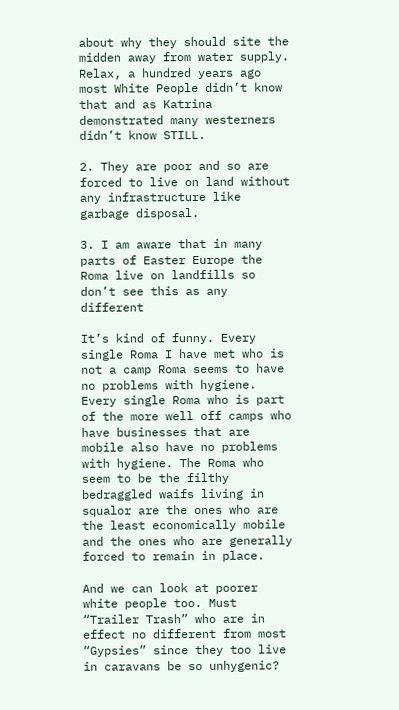about why they should site the midden away from water supply. Relax, a hundred years ago most White People didn’t know that and as Katrina demonstrated many westerners didn’t know STILL.

2. They are poor and so are forced to live on land without any infrastructure like garbage disposal.

3. I am aware that in many parts of Easter Europe the Roma live on landfills so don’t see this as any different

It’s kind of funny. Every single Roma I have met who is not a camp Roma seems to have no problems with hygiene. Every single Roma who is part of the more well off camps who have businesses that are mobile also have no problems with hygiene. The Roma who seem to be the filthy bedraggled waifs living in squalor are the ones who are the least economically mobile and the ones who are generally forced to remain in place.

And we can look at poorer white people too. Must “Trailer Trash” who are in effect no different from most “Gypsies” since they too live in caravans be so unhygenic?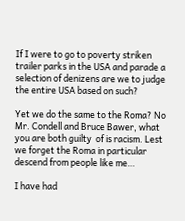If I were to go to poverty striken trailer parks in the USA and parade a selection of denizens are we to judge the entire USA based on such?

Yet we do the same to the Roma? No Mr. Condell and Bruce Bawer, what you are both guilty  of is racism. Lest we forget the Roma in particular descend from people like me…

I have had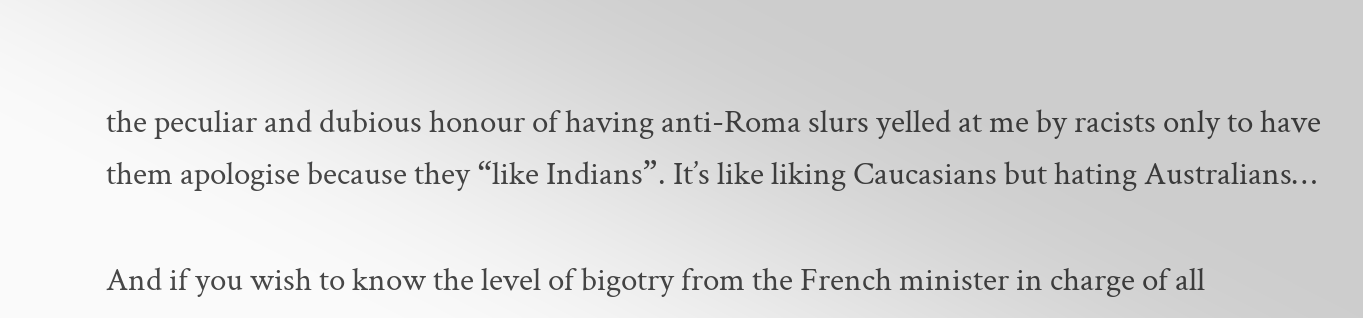the peculiar and dubious honour of having anti-Roma slurs yelled at me by racists only to have them apologise because they “like Indians”. It’s like liking Caucasians but hating Australians…

And if you wish to know the level of bigotry from the French minister in charge of all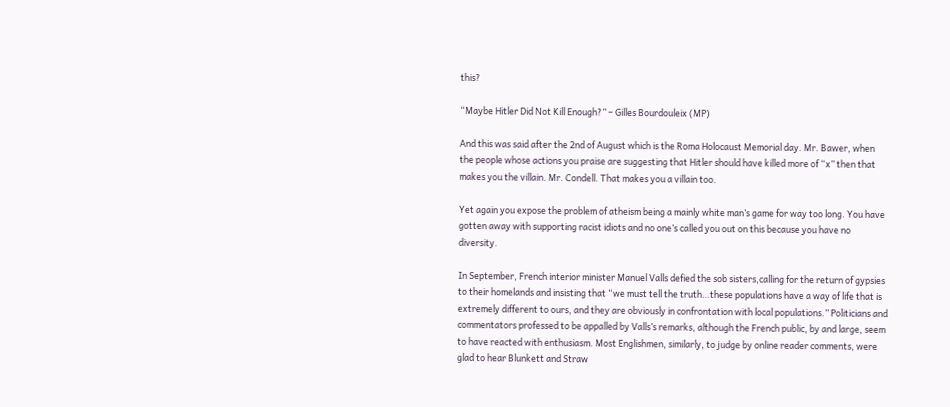this?

“Maybe Hitler Did Not Kill Enough?” – Gilles Bourdouleix (MP)

And this was said after the 2nd of August which is the Roma Holocaust Memorial day. Mr. Bawer, when the people whose actions you praise are suggesting that Hitler should have killed more of “x” then that makes you the villain. Mr. Condell. That makes you a villain too.

Yet again you expose the problem of atheism being a mainly white man’s game for way too long. You have gotten away with supporting racist idiots and no one’s called you out on this because you have no diversity.

In September, French interior minister Manuel Valls defied the sob sisters,calling for the return of gypsies to their homelands and insisting that “we must tell the truth…these populations have a way of life that is extremely different to ours, and they are obviously in confrontation with local populations.” Politicians and commentators professed to be appalled by Valls’s remarks, although the French public, by and large, seem to have reacted with enthusiasm. Most Englishmen, similarly, to judge by online reader comments, were glad to hear Blunkett and Straw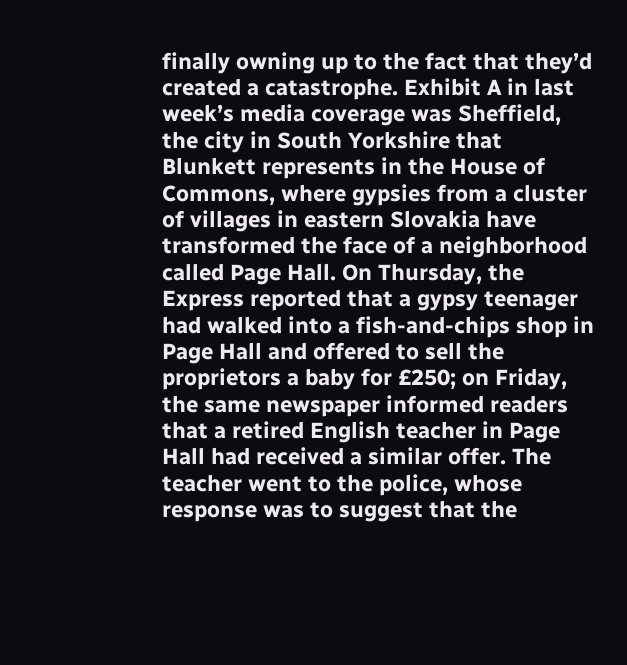finally owning up to the fact that they’d created a catastrophe. Exhibit A in last week’s media coverage was Sheffield, the city in South Yorkshire that Blunkett represents in the House of Commons, where gypsies from a cluster of villages in eastern Slovakia have transformed the face of a neighborhood called Page Hall. On Thursday, the Express reported that a gypsy teenager had walked into a fish-and-chips shop in Page Hall and offered to sell the proprietors a baby for £250; on Friday, the same newspaper informed readers that a retired English teacher in Page Hall had received a similar offer. The teacher went to the police, whose response was to suggest that the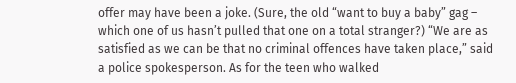offer may have been a joke. (Sure, the old “want to buy a baby” gag – which one of us hasn’t pulled that one on a total stranger?) “We are as satisfied as we can be that no criminal offences have taken place,” said a police spokesperson. As for the teen who walked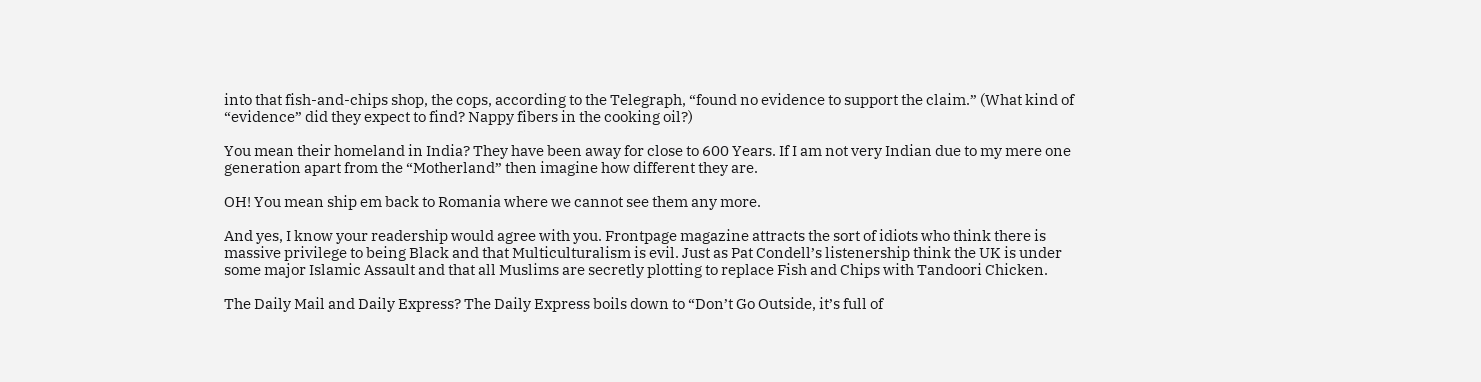into that fish-and-chips shop, the cops, according to the Telegraph, “found no evidence to support the claim.” (What kind of “evidence” did they expect to find? Nappy fibers in the cooking oil?)

You mean their homeland in India? They have been away for close to 600 Years. If I am not very Indian due to my mere one generation apart from the “Motherland” then imagine how different they are.

OH! You mean ship em back to Romania where we cannot see them any more.

And yes, I know your readership would agree with you. Frontpage magazine attracts the sort of idiots who think there is massive privilege to being Black and that Multiculturalism is evil. Just as Pat Condell’s listenership think the UK is under some major Islamic Assault and that all Muslims are secretly plotting to replace Fish and Chips with Tandoori Chicken.

The Daily Mail and Daily Express? The Daily Express boils down to “Don’t Go Outside, it’s full of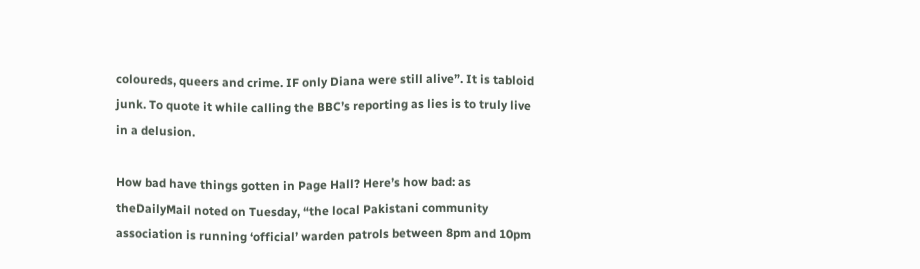coloureds, queers and crime. IF only Diana were still alive”. It is tabloid junk. To quote it while calling the BBC’s reporting as lies is to truly live in a delusion.

How bad have things gotten in Page Hall? Here’s how bad: as theDailyMail noted on Tuesday, “the local Pakistani community association is running ‘official’ warden patrols between 8pm and 10pm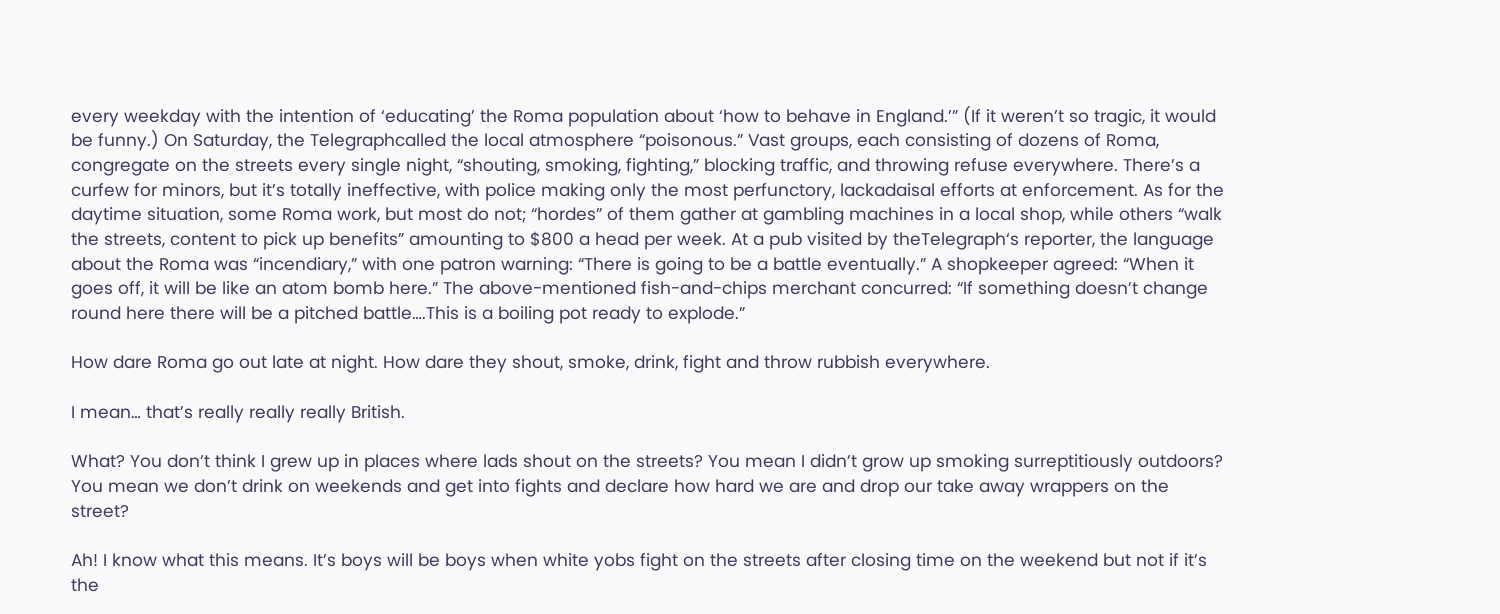every weekday with the intention of ‘educating’ the Roma population about ‘how to behave in England.’” (If it weren’t so tragic, it would be funny.) On Saturday, the Telegraphcalled the local atmosphere “poisonous.” Vast groups, each consisting of dozens of Roma, congregate on the streets every single night, “shouting, smoking, fighting,” blocking traffic, and throwing refuse everywhere. There’s a curfew for minors, but it’s totally ineffective, with police making only the most perfunctory, lackadaisal efforts at enforcement. As for the daytime situation, some Roma work, but most do not; “hordes” of them gather at gambling machines in a local shop, while others “walk the streets, content to pick up benefits” amounting to $800 a head per week. At a pub visited by theTelegraph‘s reporter, the language about the Roma was “incendiary,” with one patron warning: “There is going to be a battle eventually.” A shopkeeper agreed: “When it goes off, it will be like an atom bomb here.” The above-mentioned fish-and-chips merchant concurred: “If something doesn’t change round here there will be a pitched battle….This is a boiling pot ready to explode.”

How dare Roma go out late at night. How dare they shout, smoke, drink, fight and throw rubbish everywhere.

I mean… that’s really really really British.

What? You don’t think I grew up in places where lads shout on the streets? You mean I didn’t grow up smoking surreptitiously outdoors? You mean we don’t drink on weekends and get into fights and declare how hard we are and drop our take away wrappers on the street?

Ah! I know what this means. It’s boys will be boys when white yobs fight on the streets after closing time on the weekend but not if it’s the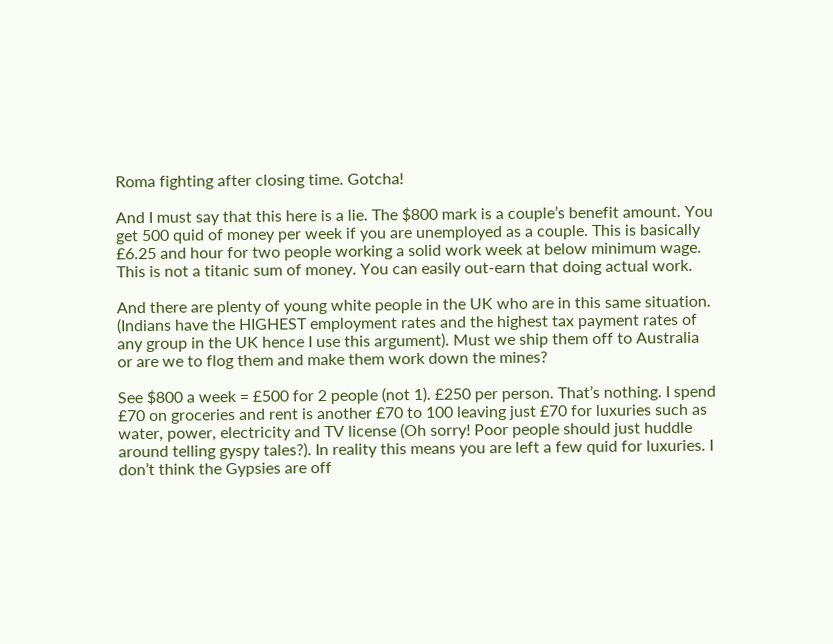Roma fighting after closing time. Gotcha!

And I must say that this here is a lie. The $800 mark is a couple’s benefit amount. You get 500 quid of money per week if you are unemployed as a couple. This is basically £6.25 and hour for two people working a solid work week at below minimum wage. This is not a titanic sum of money. You can easily out-earn that doing actual work.

And there are plenty of young white people in the UK who are in this same situation. (Indians have the HIGHEST employment rates and the highest tax payment rates of any group in the UK hence I use this argument). Must we ship them off to Australia or are we to flog them and make them work down the mines?

See $800 a week = £500 for 2 people (not 1). £250 per person. That’s nothing. I spend £70 on groceries and rent is another £70 to 100 leaving just £70 for luxuries such as water, power, electricity and TV license (Oh sorry! Poor people should just huddle around telling gyspy tales?). In reality this means you are left a few quid for luxuries. I don’t think the Gypsies are off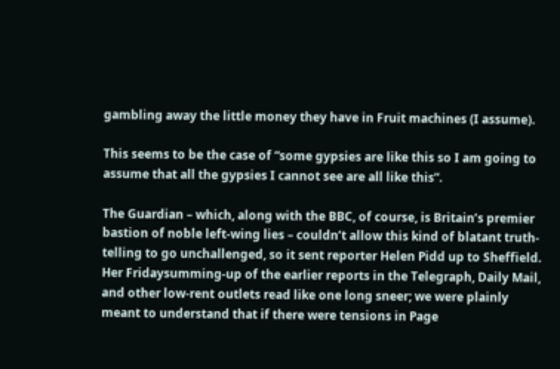gambling away the little money they have in Fruit machines (I assume).

This seems to be the case of “some gypsies are like this so I am going to assume that all the gypsies I cannot see are all like this”.

The Guardian – which, along with the BBC, of course, is Britain’s premier bastion of noble left-wing lies – couldn’t allow this kind of blatant truth-telling to go unchallenged, so it sent reporter Helen Pidd up to Sheffield. Her Fridaysumming-up of the earlier reports in the Telegraph, Daily Mail, and other low-rent outlets read like one long sneer; we were plainly meant to understand that if there were tensions in Page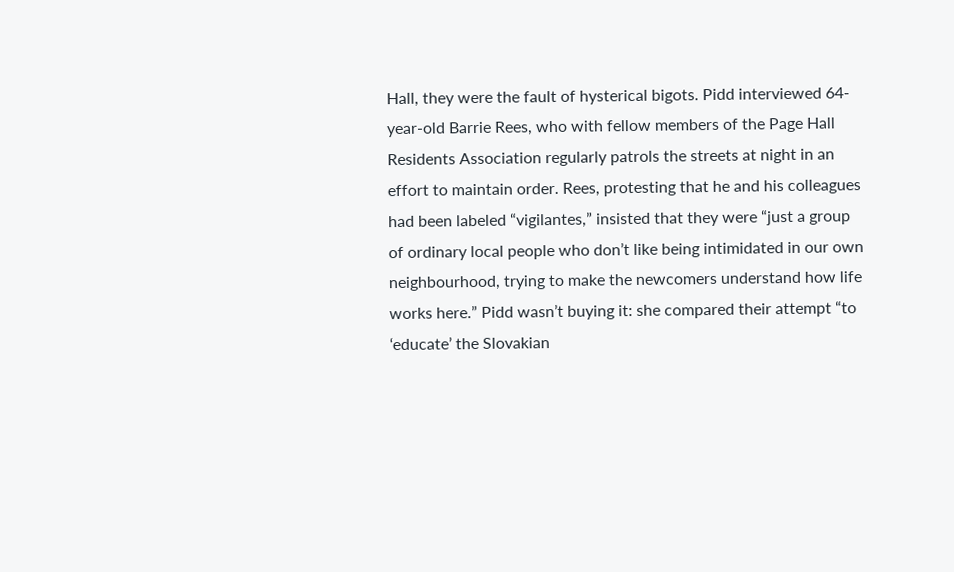Hall, they were the fault of hysterical bigots. Pidd interviewed 64-year-old Barrie Rees, who with fellow members of the Page Hall Residents Association regularly patrols the streets at night in an effort to maintain order. Rees, protesting that he and his colleagues had been labeled “vigilantes,” insisted that they were “just a group of ordinary local people who don’t like being intimidated in our own neighbourhood, trying to make the newcomers understand how life works here.” Pidd wasn’t buying it: she compared their attempt “to ‘educate’ the Slovakian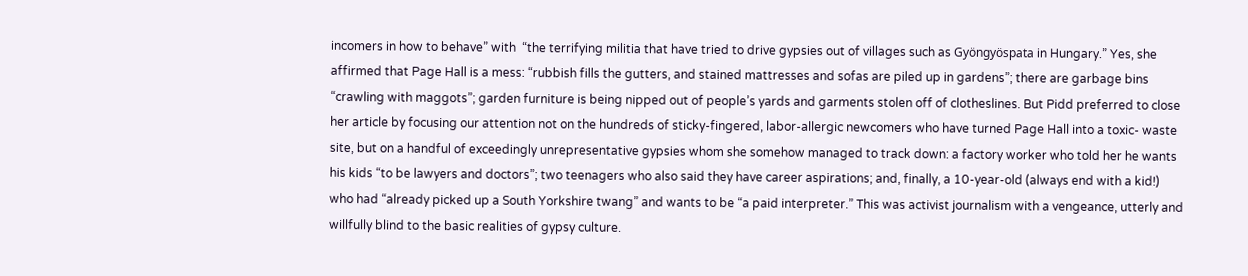incomers in how to behave” with  “the terrifying militia that have tried to drive gypsies out of villages such as Gyöngyöspata in Hungary.” Yes, she affirmed that Page Hall is a mess: “rubbish fills the gutters, and stained mattresses and sofas are piled up in gardens”; there are garbage bins “crawling with maggots”; garden furniture is being nipped out of people’s yards and garments stolen off of clotheslines. But Pidd preferred to close her article by focusing our attention not on the hundreds of sticky-fingered, labor-allergic newcomers who have turned Page Hall into a toxic- waste site, but on a handful of exceedingly unrepresentative gypsies whom she somehow managed to track down: a factory worker who told her he wants his kids “to be lawyers and doctors”; two teenagers who also said they have career aspirations; and, finally, a 10-year-old (always end with a kid!) who had “already picked up a South Yorkshire twang” and wants to be “a paid interpreter.” This was activist journalism with a vengeance, utterly and willfully blind to the basic realities of gypsy culture.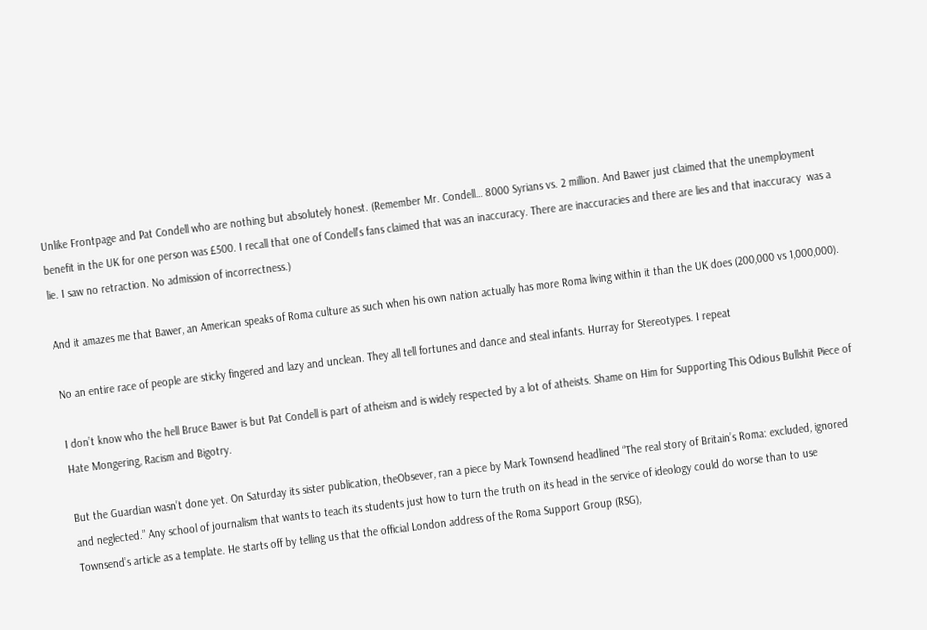Unlike Frontpage and Pat Condell who are nothing but absolutely honest. (Remember Mr. Condell… 8000 Syrians vs. 2 million. And Bawer just claimed that the unemployment benefit in the UK for one person was £500. I recall that one of Condell’s fans claimed that was an inaccuracy. There are inaccuracies and there are lies and that inaccuracy  was a lie. I saw no retraction. No admission of incorrectness.)

And it amazes me that Bawer, an American speaks of Roma culture as such when his own nation actually has more Roma living within it than the UK does (200,000 vs 1,000,000).

No an entire race of people are sticky fingered and lazy and unclean. They all tell fortunes and dance and steal infants. Hurray for Stereotypes. I repeat

I don’t know who the hell Bruce Bawer is but Pat Condell is part of atheism and is widely respected by a lot of atheists. Shame on Him for Supporting This Odious Bullshit Piece of Hate Mongering, Racism and Bigotry.

But the Guardian wasn’t done yet. On Saturday its sister publication, theObsever, ran a piece by Mark Townsend headlined “The real story of Britain’s Roma: excluded, ignored and neglected.” Any school of journalism that wants to teach its students just how to turn the truth on its head in the service of ideology could do worse than to use Townsend’s article as a template. He starts off by telling us that the official London address of the Roma Support Group (RSG),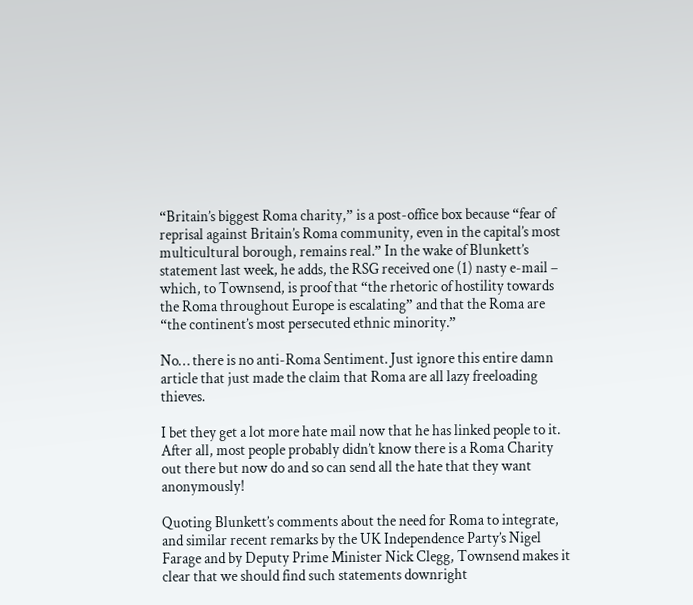“Britain’s biggest Roma charity,” is a post-office box because “fear of reprisal against Britain’s Roma community, even in the capital’s most multicultural borough, remains real.” In the wake of Blunkett’s statement last week, he adds, the RSG received one (1) nasty e-mail – which, to Townsend, is proof that “the rhetoric of hostility towards the Roma throughout Europe is escalating” and that the Roma are “the continent’s most persecuted ethnic minority.”

No… there is no anti-Roma Sentiment. Just ignore this entire damn article that just made the claim that Roma are all lazy freeloading thieves.

I bet they get a lot more hate mail now that he has linked people to it. After all, most people probably didn’t know there is a Roma Charity out there but now do and so can send all the hate that they want anonymously!

Quoting Blunkett’s comments about the need for Roma to integrate, and similar recent remarks by the UK Independence Party’s Nigel Farage and by Deputy Prime Minister Nick Clegg, Townsend makes it clear that we should find such statements downright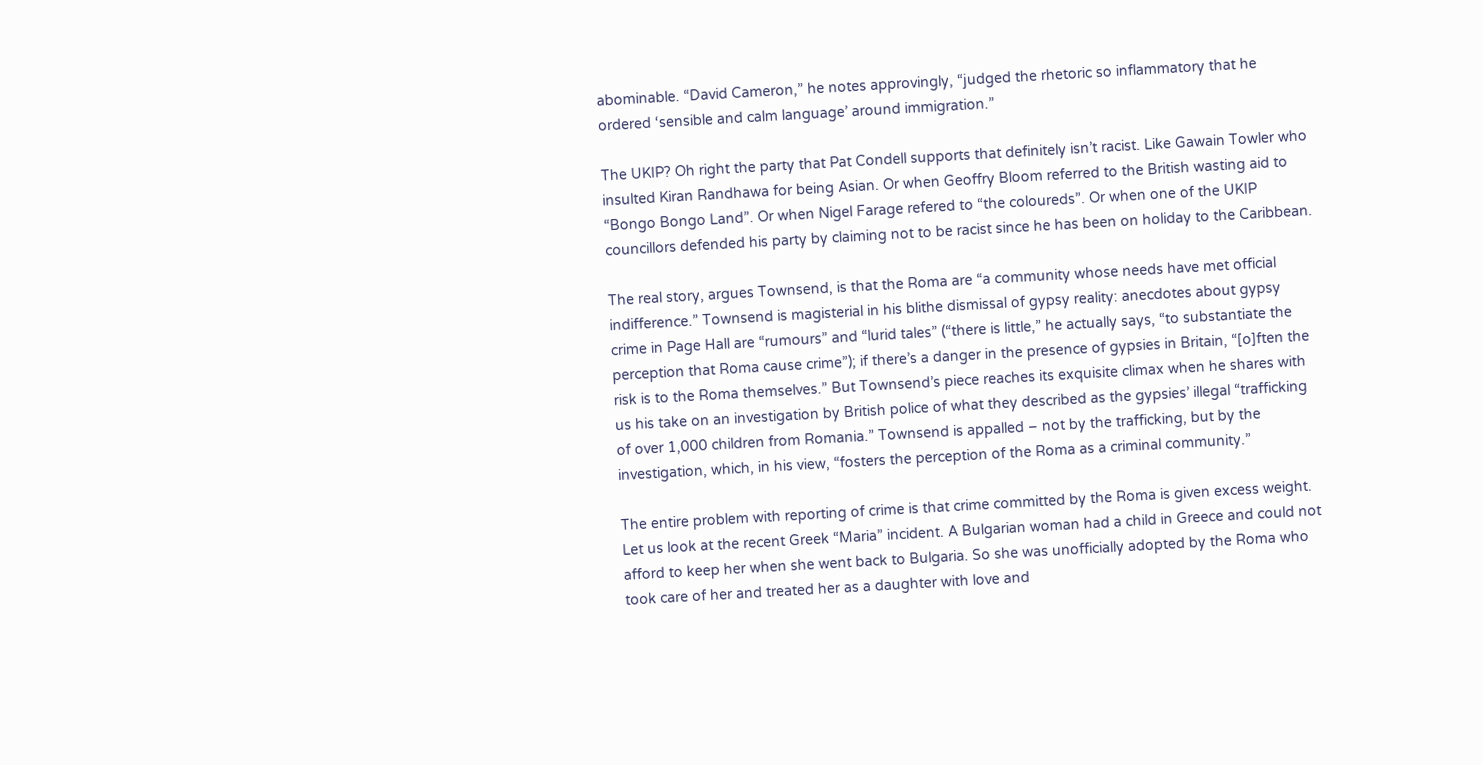abominable. “David Cameron,” he notes approvingly, “judged the rhetoric so inflammatory that he ordered ‘sensible and calm language’ around immigration.”

The UKIP? Oh right the party that Pat Condell supports that definitely isn’t racist. Like Gawain Towler who insulted Kiran Randhawa for being Asian. Or when Geoffry Bloom referred to the British wasting aid to “Bongo Bongo Land”. Or when Nigel Farage refered to “the coloureds”. Or when one of the UKIP councillors defended his party by claiming not to be racist since he has been on holiday to the Caribbean.

The real story, argues Townsend, is that the Roma are “a community whose needs have met official indifference.” Townsend is magisterial in his blithe dismissal of gypsy reality: anecdotes about gypsy crime in Page Hall are “rumours” and “lurid tales” (“there is little,” he actually says, “to substantiate the perception that Roma cause crime”); if there’s a danger in the presence of gypsies in Britain, “[o]ften the risk is to the Roma themselves.” But Townsend’s piece reaches its exquisite climax when he shares with us his take on an investigation by British police of what they described as the gypsies’ illegal “trafficking of over 1,000 children from Romania.” Townsend is appalled – not by the trafficking, but by the investigation, which, in his view, “fosters the perception of the Roma as a criminal community.”

The entire problem with reporting of crime is that crime committed by the Roma is given excess weight. Let us look at the recent Greek “Maria” incident. A Bulgarian woman had a child in Greece and could not afford to keep her when she went back to Bulgaria. So she was unofficially adopted by the Roma who took care of her and treated her as a daughter with love and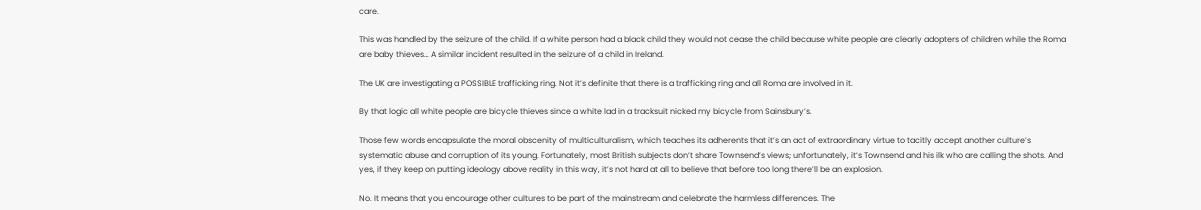care.

This was handled by the seizure of the child. If a white person had a black child they would not cease the child because white people are clearly adopters of children while the Roma are baby thieves… A similar incident resulted in the seizure of a child in Ireland.

The UK are investigating a POSSIBLE trafficking ring. Not it’s definite that there is a trafficking ring and all Roma are involved in it.

By that logic all white people are bicycle thieves since a white lad in a tracksuit nicked my bicycle from Sainsbury’s.

Those few words encapsulate the moral obscenity of multiculturalism, which teaches its adherents that it’s an act of extraordinary virtue to tacitly accept another culture’s systematic abuse and corruption of its young. Fortunately, most British subjects don’t share Townsend’s views; unfortunately, it’s Townsend and his ilk who are calling the shots. And yes, if they keep on putting ideology above reality in this way, it’s not hard at all to believe that before too long there’ll be an explosion.

No. It means that you encourage other cultures to be part of the mainstream and celebrate the harmless differences. The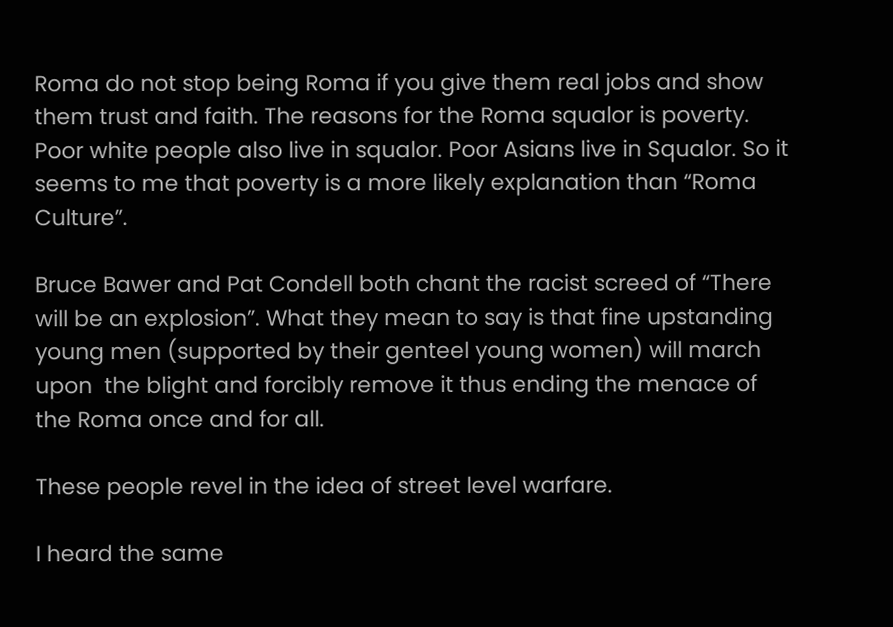Roma do not stop being Roma if you give them real jobs and show them trust and faith. The reasons for the Roma squalor is poverty. Poor white people also live in squalor. Poor Asians live in Squalor. So it seems to me that poverty is a more likely explanation than “Roma Culture”.

Bruce Bawer and Pat Condell both chant the racist screed of “There will be an explosion”. What they mean to say is that fine upstanding young men (supported by their genteel young women) will march upon  the blight and forcibly remove it thus ending the menace of the Roma once and for all.

These people revel in the idea of street level warfare.

I heard the same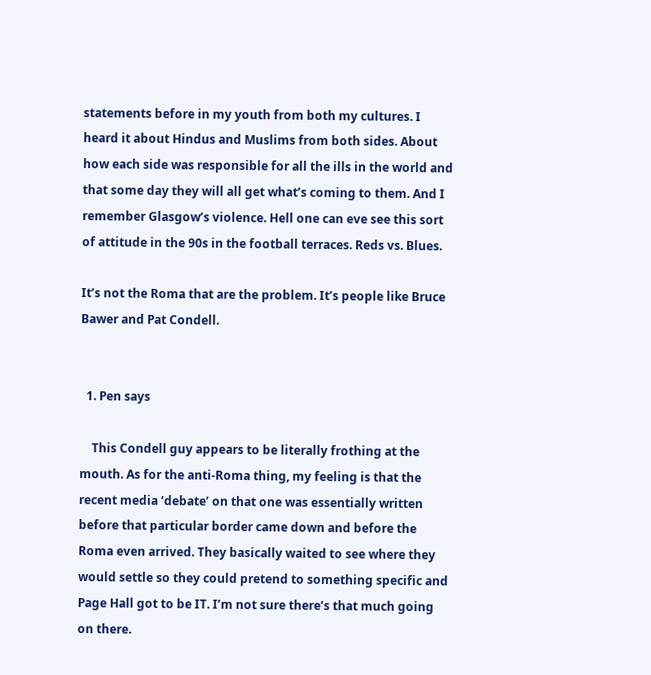statements before in my youth from both my cultures. I heard it about Hindus and Muslims from both sides. About how each side was responsible for all the ills in the world and that some day they will all get what’s coming to them. And I remember Glasgow’s violence. Hell one can eve see this sort of attitude in the 90s in the football terraces. Reds vs. Blues.

It’s not the Roma that are the problem. It’s people like Bruce  Bawer and Pat Condell.


  1. Pen says

    This Condell guy appears to be literally frothing at the mouth. As for the anti-Roma thing, my feeling is that the recent media ‘debate’ on that one was essentially written before that particular border came down and before the Roma even arrived. They basically waited to see where they would settle so they could pretend to something specific and Page Hall got to be IT. I’m not sure there’s that much going on there.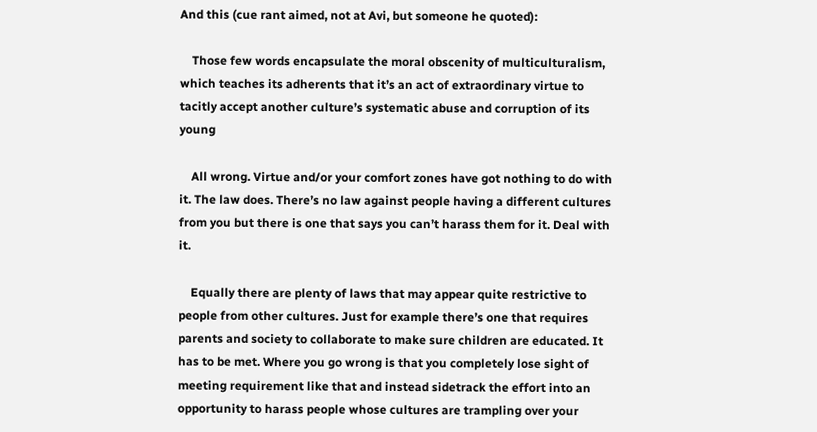And this (cue rant aimed, not at Avi, but someone he quoted):

    Those few words encapsulate the moral obscenity of multiculturalism, which teaches its adherents that it’s an act of extraordinary virtue to tacitly accept another culture’s systematic abuse and corruption of its young

    All wrong. Virtue and/or your comfort zones have got nothing to do with it. The law does. There’s no law against people having a different cultures from you but there is one that says you can’t harass them for it. Deal with it.

    Equally there are plenty of laws that may appear quite restrictive to people from other cultures. Just for example there’s one that requires parents and society to collaborate to make sure children are educated. It has to be met. Where you go wrong is that you completely lose sight of meeting requirement like that and instead sidetrack the effort into an opportunity to harass people whose cultures are trampling over your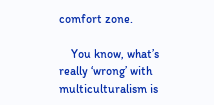comfort zone.

    You know, what’s really ‘wrong’ with multiculturalism is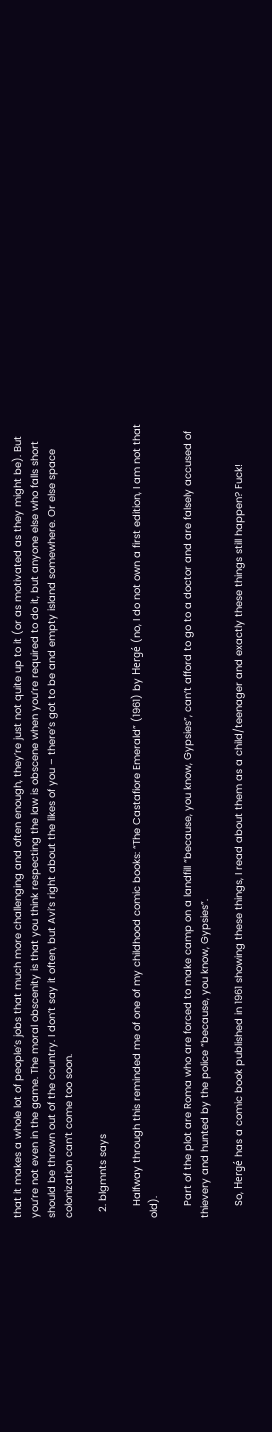that it makes a whole lot of people’s jobs that much more challenging and often enough, they’re just not quite up to it (or as motivated as they might be). But you’re not even in the game. The moral obscenity is that you think respecting the law is obscene when you’re required to do it, but anyone else who falls short should be thrown out of the country. I don’t say it often, but Avi’s right about the likes of you – there’s got to be and empty island somewhere. Or else space colonization can’t come too soon.

  2. blgmnts says

    Halfway through this reminded me of one of my childhood comic books: “The Castafiore Emerald” (1961) by Hergé (no, I do not own a first edition, I am not that old).

    Part of the plot are Roma who are forced to make camp on a landfill “because, you know, Gypsies”, can’t afford to go to a doctor and are falsely accused of thievery and hunted by the police “because, you know, Gypsies”.

    So, Hergé has a comic book published in 1961 showing these things, I read about them as a child/teenager and exactly these things still happen? Fuck!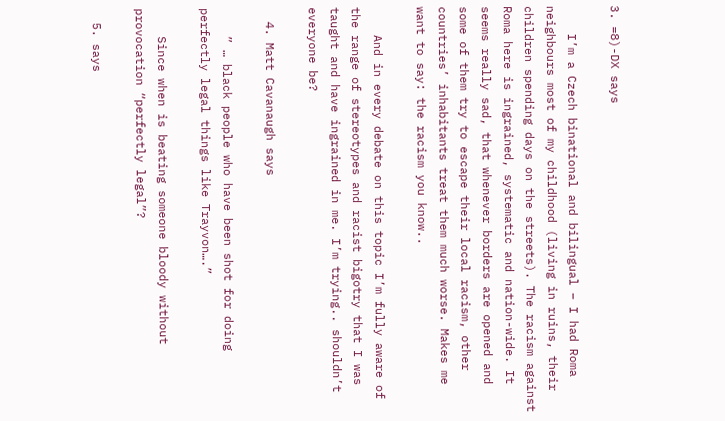3. =8)-DX says

    I’m a Czech binational and bilingual – I had Roma neighbours most of my childhood (living in ruins, their children spending days on the streets). The racism against Roma here is ingrained, systematic and nation-wide. It seems really sad, that whenever borders are opened and some of them try to escape their local racism, other countries’ inhabitants treat them much worse. Makes me want to say: the racism you know..

    And in every debate on this topic I’m fully aware of the range of stereotypes and racist bigotry that I was taught and have ingrained in me. I’m trying.. shouldn’t everyone be?

  4. Matt Cavanaugh says

    ” … black people who have been shot for doing perfectly legal things like Trayvon….”

    Since when is beating someone bloody without provocation “perfectly legal”?

  5. says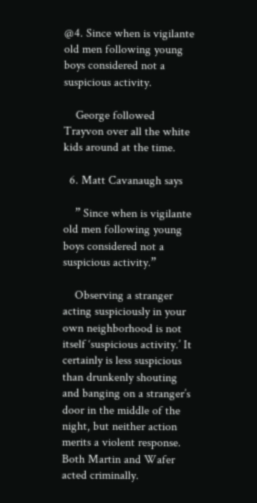@4. Since when is vigilante old men following young boys considered not a suspicious activity.

    George followed Trayvon over all the white kids around at the time.

  6. Matt Cavanaugh says

    ” Since when is vigilante old men following young boys considered not a suspicious activity.”

    Observing a stranger acting suspiciously in your own neighborhood is not itself ‘suspicious activity.’ It certainly is less suspicious than drunkenly shouting and banging on a stranger’s door in the middle of the night, but neither action merits a violent response. Both Martin and Wafer acted criminally.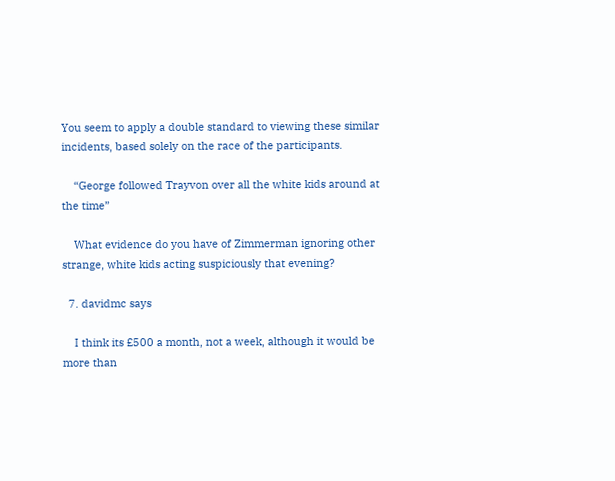You seem to apply a double standard to viewing these similar incidents, based solely on the race of the participants.

    “George followed Trayvon over all the white kids around at the time”

    What evidence do you have of Zimmerman ignoring other strange, white kids acting suspiciously that evening?

  7. davidmc says

    I think its £500 a month, not a week, although it would be more than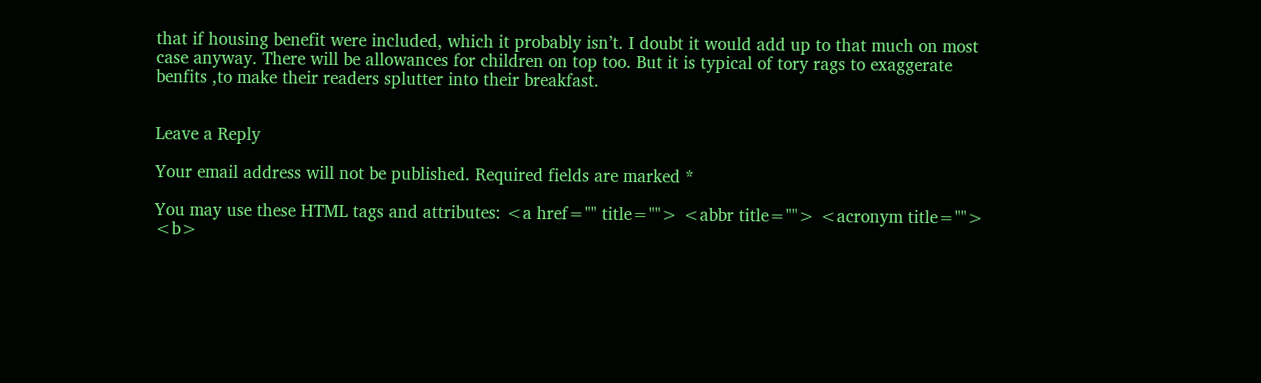that if housing benefit were included, which it probably isn’t. I doubt it would add up to that much on most case anyway. There will be allowances for children on top too. But it is typical of tory rags to exaggerate benfits ,to make their readers splutter into their breakfast.


Leave a Reply

Your email address will not be published. Required fields are marked *

You may use these HTML tags and attributes: <a href="" title=""> <abbr title=""> <acronym title=""> <b>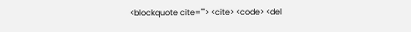<blockquote cite=""> <cite> <code> <del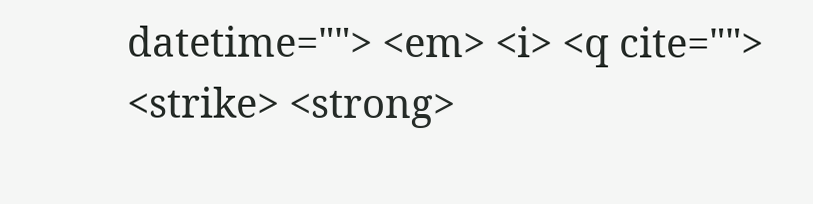datetime=""> <em> <i> <q cite=""> <strike> <strong>